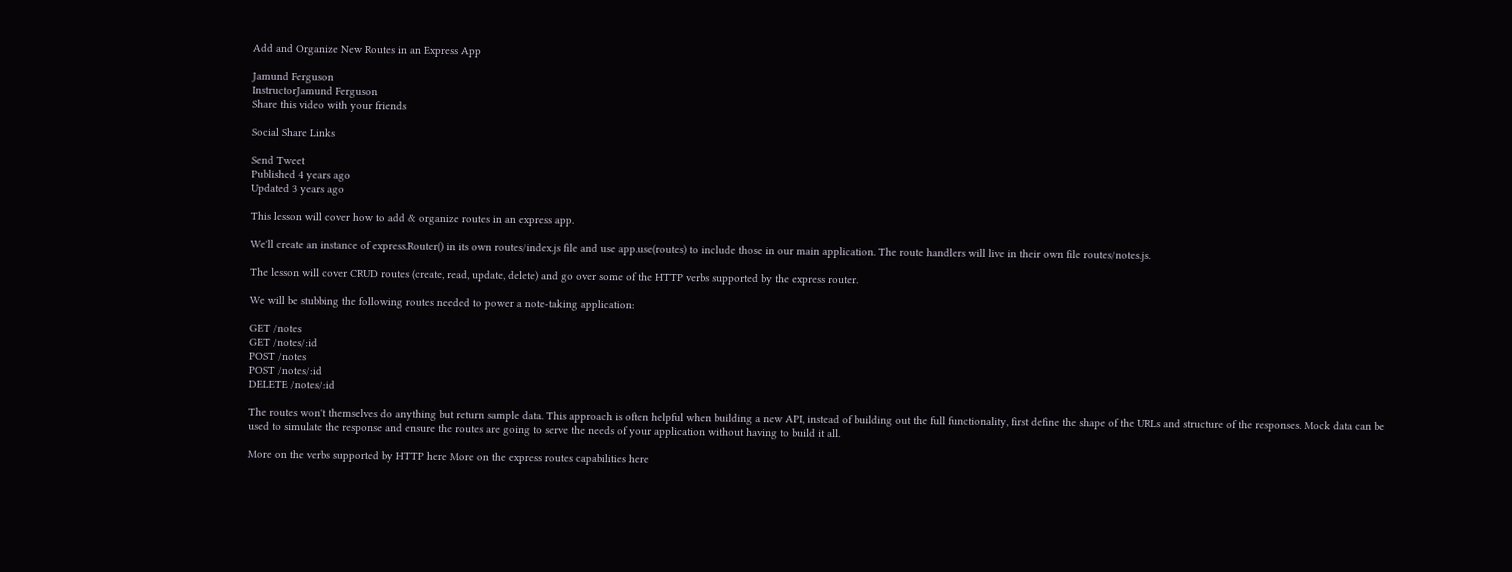Add and Organize New Routes in an Express App

Jamund Ferguson
InstructorJamund Ferguson
Share this video with your friends

Social Share Links

Send Tweet
Published 4 years ago
Updated 3 years ago

This lesson will cover how to add & organize routes in an express app.

We'll create an instance of express.Router() in its own routes/index.js file and use app.use(routes) to include those in our main application. The route handlers will live in their own file routes/notes.js.

The lesson will cover CRUD routes (create, read, update, delete) and go over some of the HTTP verbs supported by the express router.

We will be stubbing the following routes needed to power a note-taking application:

GET /notes
GET /notes/:id
POST /notes
POST /notes/:id
DELETE /notes/:id

The routes won't themselves do anything but return sample data. This approach is often helpful when building a new API, instead of building out the full functionality, first define the shape of the URLs and structure of the responses. Mock data can be used to simulate the response and ensure the routes are going to serve the needs of your application without having to build it all.

More on the verbs supported by HTTP here More on the express routes capabilities here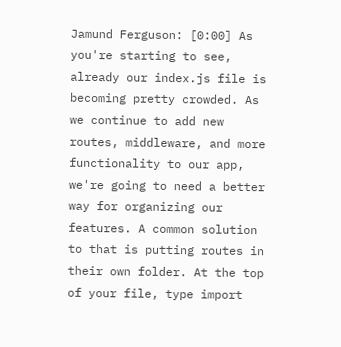Jamund Ferguson: [0:00] As you're starting to see, already our index.js file is becoming pretty crowded. As we continue to add new routes, middleware, and more functionality to our app, we're going to need a better way for organizing our features. A common solution to that is putting routes in their own folder. At the top of your file, type import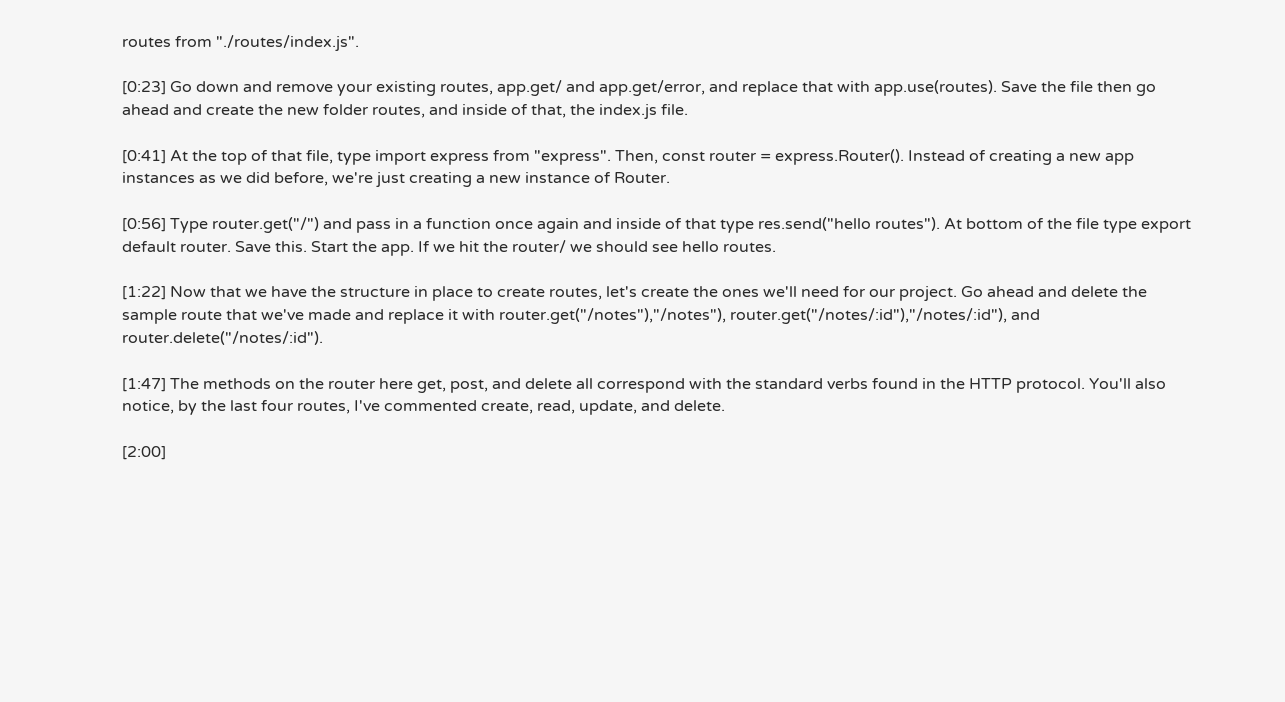routes from "./routes/index.js".

[0:23] Go down and remove your existing routes, app.get/ and app.get/error, and replace that with app.use(routes). Save the file then go ahead and create the new folder routes, and inside of that, the index.js file.

[0:41] At the top of that file, type import express from "express". Then, const router = express.Router(). Instead of creating a new app instances as we did before, we're just creating a new instance of Router.

[0:56] Type router.get("/") and pass in a function once again and inside of that type res.send("hello routes"). At bottom of the file type export default router. Save this. Start the app. If we hit the router/ we should see hello routes.

[1:22] Now that we have the structure in place to create routes, let's create the ones we'll need for our project. Go ahead and delete the sample route that we've made and replace it with router.get("/notes"),"/notes"), router.get("/notes/:id"),"/notes/:id"), and router.delete("/notes/:id").

[1:47] The methods on the router here get, post, and delete all correspond with the standard verbs found in the HTTP protocol. You'll also notice, by the last four routes, I've commented create, read, update, and delete.

[2:00]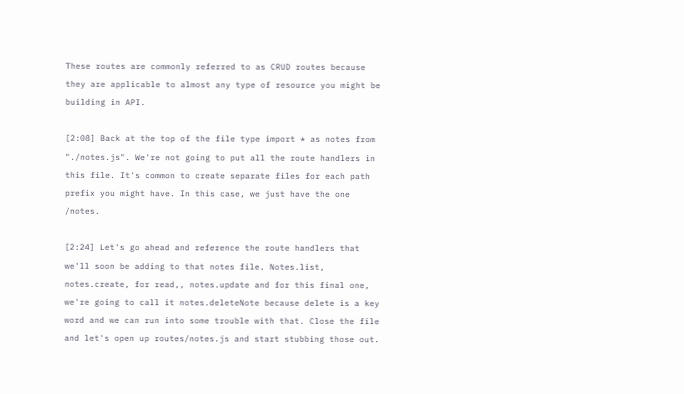These routes are commonly referred to as CRUD routes because they are applicable to almost any type of resource you might be building in API.

[2:08] Back at the top of the file type import * as notes from "./notes.js". We're not going to put all the route handlers in this file. It's common to create separate files for each path prefix you might have. In this case, we just have the one /notes.

[2:24] Let's go ahead and reference the route handlers that we'll soon be adding to that notes file. Notes.list, notes.create, for read,, notes.update and for this final one, we're going to call it notes.deleteNote because delete is a key word and we can run into some trouble with that. Close the file and let's open up routes/notes.js and start stubbing those out.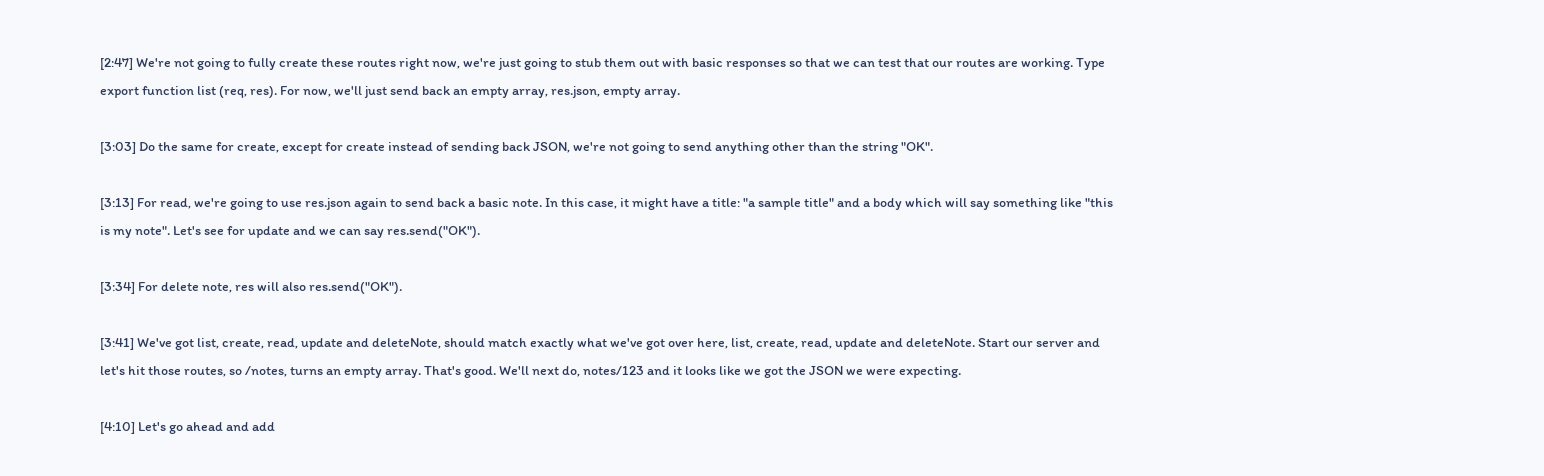[2:47] We're not going to fully create these routes right now, we're just going to stub them out with basic responses so that we can test that our routes are working. Type export function list (req, res). For now, we'll just send back an empty array, res.json, empty array.

[3:03] Do the same for create, except for create instead of sending back JSON, we're not going to send anything other than the string "OK".

[3:13] For read, we're going to use res.json again to send back a basic note. In this case, it might have a title: "a sample title" and a body which will say something like "this is my note". Let's see for update and we can say res.send("OK").

[3:34] For delete note, res will also res.send("OK").

[3:41] We've got list, create, read, update and deleteNote, should match exactly what we've got over here, list, create, read, update and deleteNote. Start our server and let's hit those routes, so /notes, turns an empty array. That's good. We'll next do, notes/123 and it looks like we got the JSON we were expecting.

[4:10] Let's go ahead and add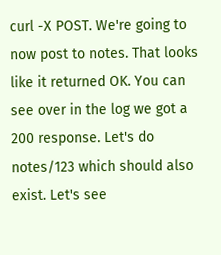curl -X POST. We're going to now post to notes. That looks like it returned OK. You can see over in the log we got a 200 response. Let's do notes/123 which should also exist. Let's see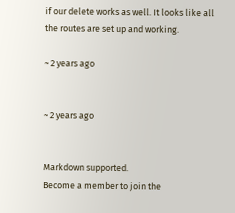if our delete works as well. It looks like all the routes are set up and working.

~ 2 years ago


~ 2 years ago


Markdown supported.
Become a member to join the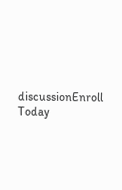discussionEnroll Today